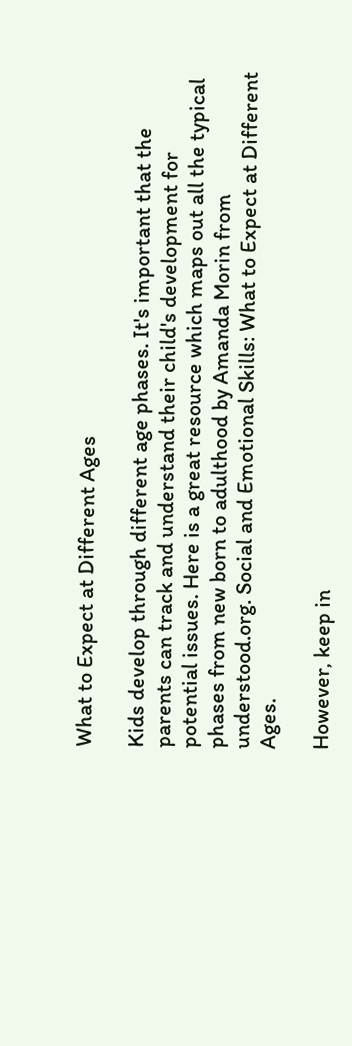What to Expect at Different Ages

Kids develop through different age phases. It's important that the parents can track and understand their child's development for potential issues. Here is a great resource which maps out all the typical phases from new born to adulthood by Amanda Morin from understood.org. Social and Emotional Skills: What to Expect at Different Ages.

However, keep in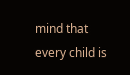mind that every child is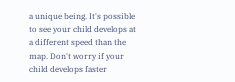a unique being. It's possible to see your child develops at a different speed than the map. Don't worry if your child develops faster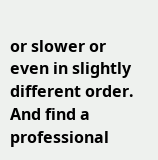or slower or even in slightly different order. And find a professional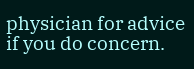physician for advice if you do concern.